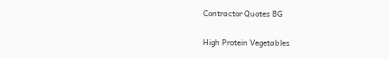Contractor Quotes BG

High Protein Vegetables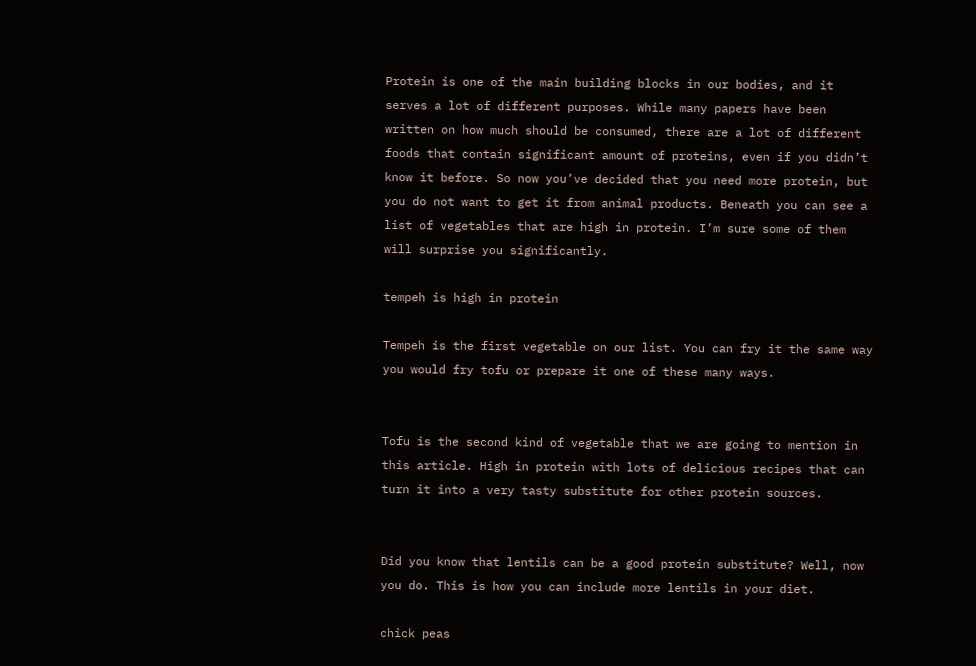Protein is one of the main building blocks in our bodies, and it serves a lot of different purposes. While many papers have been written on how much should be consumed, there are a lot of different foods that contain significant amount of proteins, even if you didn’t know it before. So now you’ve decided that you need more protein, but you do not want to get it from animal products. Beneath you can see a list of vegetables that are high in protein. I’m sure some of them will surprise you significantly.

tempeh is high in protein

Tempeh is the first vegetable on our list. You can fry it the same way you would fry tofu or prepare it one of these many ways.


Tofu is the second kind of vegetable that we are going to mention in this article. High in protein with lots of delicious recipes that can turn it into a very tasty substitute for other protein sources.


Did you know that lentils can be a good protein substitute? Well, now you do. This is how you can include more lentils in your diet.

chick peas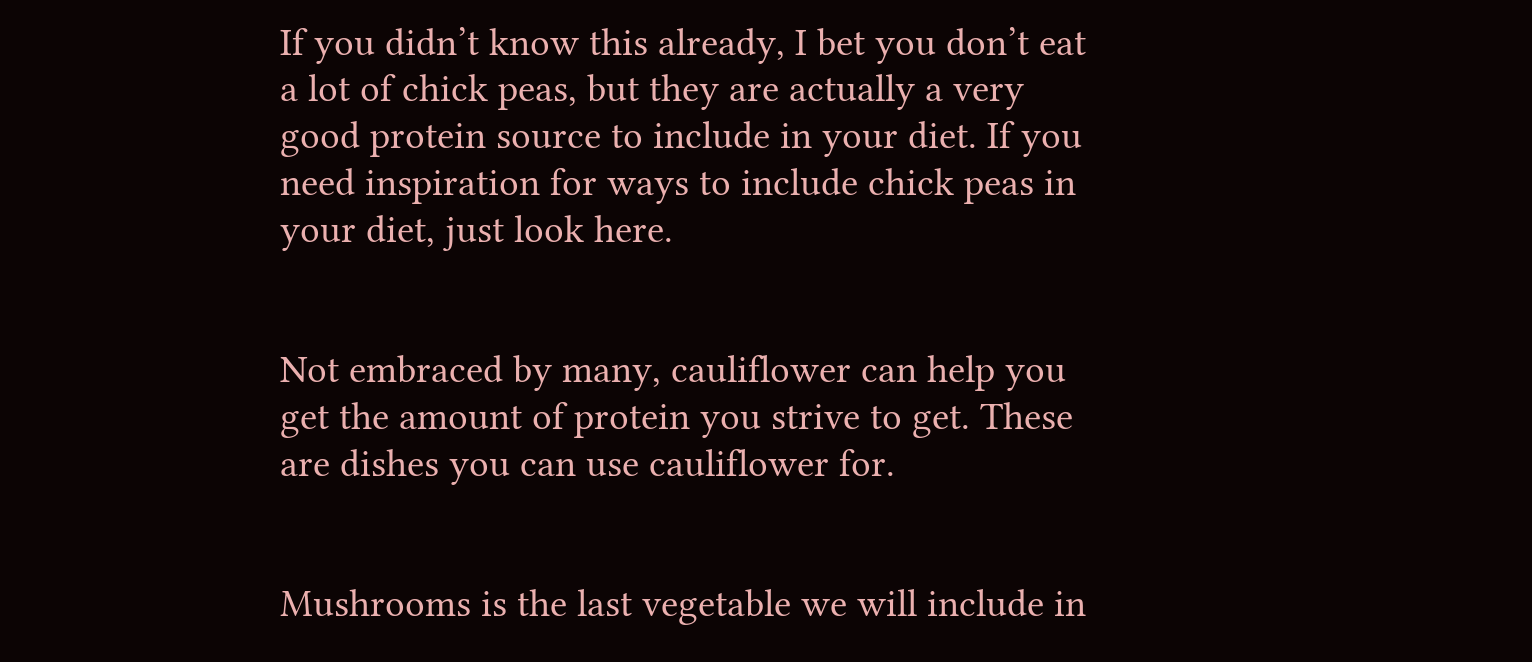If you didn’t know this already, I bet you don’t eat a lot of chick peas, but they are actually a very good protein source to include in your diet. If you need inspiration for ways to include chick peas in your diet, just look here.


Not embraced by many, cauliflower can help you get the amount of protein you strive to get. These are dishes you can use cauliflower for.


Mushrooms is the last vegetable we will include in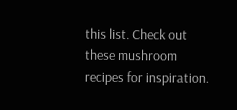this list. Check out these mushroom recipes for inspiration.